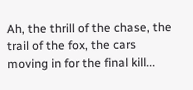Ah, the thrill of the chase, the trail of the fox, the cars moving in for the final kill...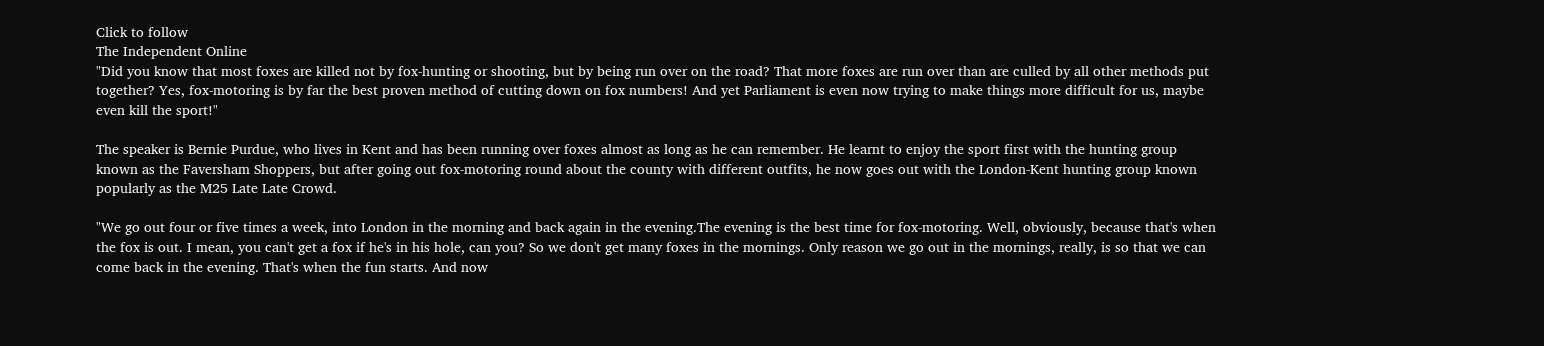Click to follow
The Independent Online
"Did you know that most foxes are killed not by fox-hunting or shooting, but by being run over on the road? That more foxes are run over than are culled by all other methods put together? Yes, fox-motoring is by far the best proven method of cutting down on fox numbers! And yet Parliament is even now trying to make things more difficult for us, maybe even kill the sport!"

The speaker is Bernie Purdue, who lives in Kent and has been running over foxes almost as long as he can remember. He learnt to enjoy the sport first with the hunting group known as the Faversham Shoppers, but after going out fox-motoring round about the county with different outfits, he now goes out with the London-Kent hunting group known popularly as the M25 Late Late Crowd.

"We go out four or five times a week, into London in the morning and back again in the evening.The evening is the best time for fox-motoring. Well, obviously, because that's when the fox is out. I mean, you can't get a fox if he's in his hole, can you? So we don't get many foxes in the mornings. Only reason we go out in the mornings, really, is so that we can come back in the evening. That's when the fun starts. And now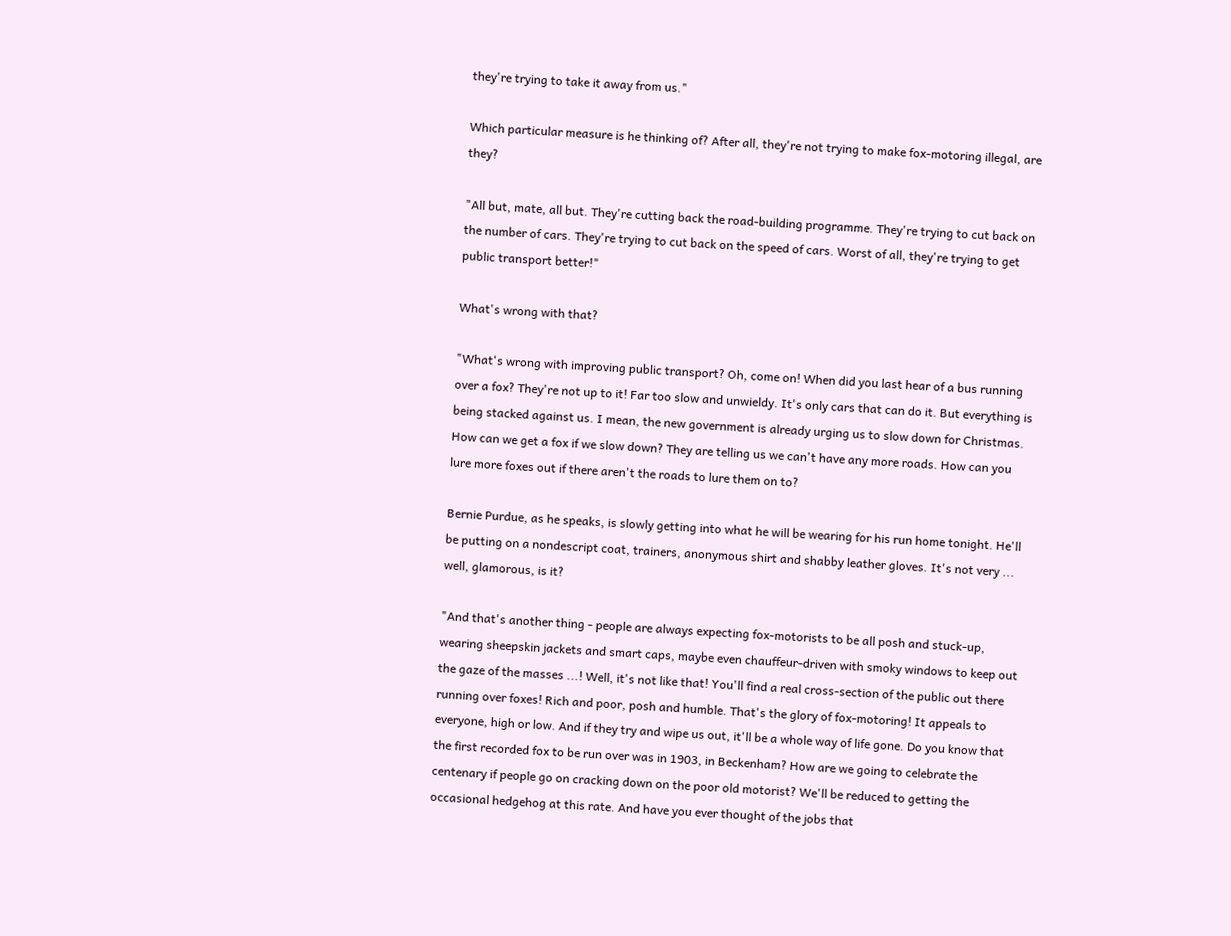they're trying to take it away from us."

Which particular measure is he thinking of? After all, they're not trying to make fox-motoring illegal, are they?

"All but, mate, all but. They're cutting back the road-building programme. They're trying to cut back on the number of cars. They're trying to cut back on the speed of cars. Worst of all, they're trying to get public transport better!"

What's wrong with that?

"What's wrong with improving public transport? Oh, come on! When did you last hear of a bus running over a fox? They're not up to it! Far too slow and unwieldy. It's only cars that can do it. But everything is being stacked against us. I mean, the new government is already urging us to slow down for Christmas. How can we get a fox if we slow down? They are telling us we can't have any more roads. How can you lure more foxes out if there aren't the roads to lure them on to?

Bernie Purdue, as he speaks, is slowly getting into what he will be wearing for his run home tonight. He'll be putting on a nondescript coat, trainers, anonymous shirt and shabby leather gloves. It's not very ... well, glamorous, is it?

"And that's another thing - people are always expecting fox-motorists to be all posh and stuck-up, wearing sheepskin jackets and smart caps, maybe even chauffeur-driven with smoky windows to keep out the gaze of the masses ...! Well, it's not like that! You'll find a real cross-section of the public out there running over foxes! Rich and poor, posh and humble. That's the glory of fox-motoring! It appeals to everyone, high or low. And if they try and wipe us out, it'll be a whole way of life gone. Do you know that the first recorded fox to be run over was in 1903, in Beckenham? How are we going to celebrate the centenary if people go on cracking down on the poor old motorist? We'll be reduced to getting the occasional hedgehog at this rate. And have you ever thought of the jobs that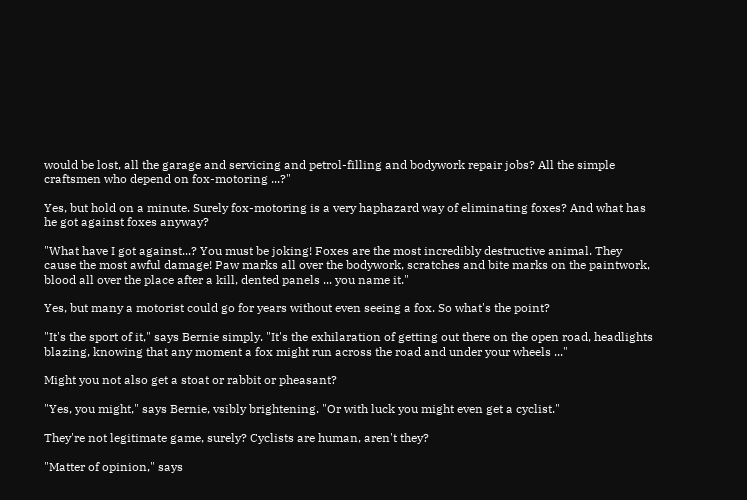would be lost, all the garage and servicing and petrol-filling and bodywork repair jobs? All the simple craftsmen who depend on fox-motoring ...?"

Yes, but hold on a minute. Surely fox-motoring is a very haphazard way of eliminating foxes? And what has he got against foxes anyway?

"What have I got against...? You must be joking! Foxes are the most incredibly destructive animal. They cause the most awful damage! Paw marks all over the bodywork, scratches and bite marks on the paintwork, blood all over the place after a kill, dented panels ... you name it."

Yes, but many a motorist could go for years without even seeing a fox. So what's the point?

"It's the sport of it," says Bernie simply. "It's the exhilaration of getting out there on the open road, headlights blazing, knowing that any moment a fox might run across the road and under your wheels ..."

Might you not also get a stoat or rabbit or pheasant?

"Yes, you might," says Bernie, vsibly brightening. "Or with luck you might even get a cyclist."

They're not legitimate game, surely? Cyclists are human, aren't they?

"Matter of opinion," says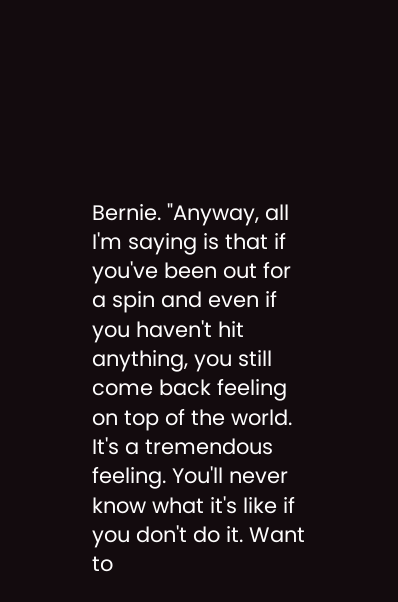Bernie. "Anyway, all I'm saying is that if you've been out for a spin and even if you haven't hit anything, you still come back feeling on top of the world. It's a tremendous feeling. You'll never know what it's like if you don't do it. Want to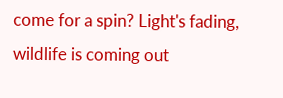come for a spin? Light's fading, wildlife is coming out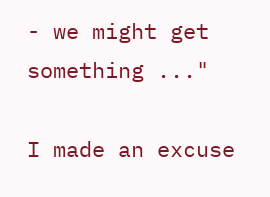- we might get something ..."

I made an excuse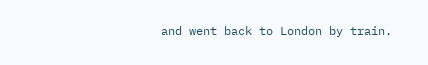and went back to London by train.